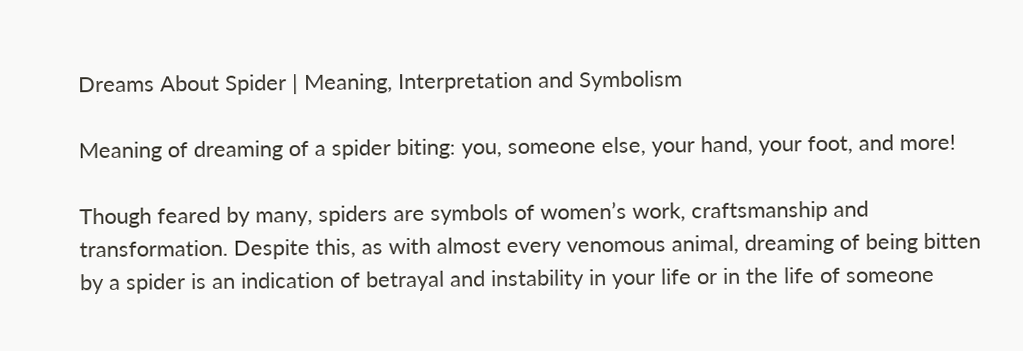Dreams About Spider | Meaning, Interpretation and Symbolism

Meaning of dreaming of a spider biting: you, someone else, your hand, your foot, and more!

Though feared by many, spiders are symbols of women’s work, craftsmanship and transformation. Despite this, as with almost every venomous animal, dreaming of being bitten by a spider is an indication of betrayal and instability in your life or in the life of someone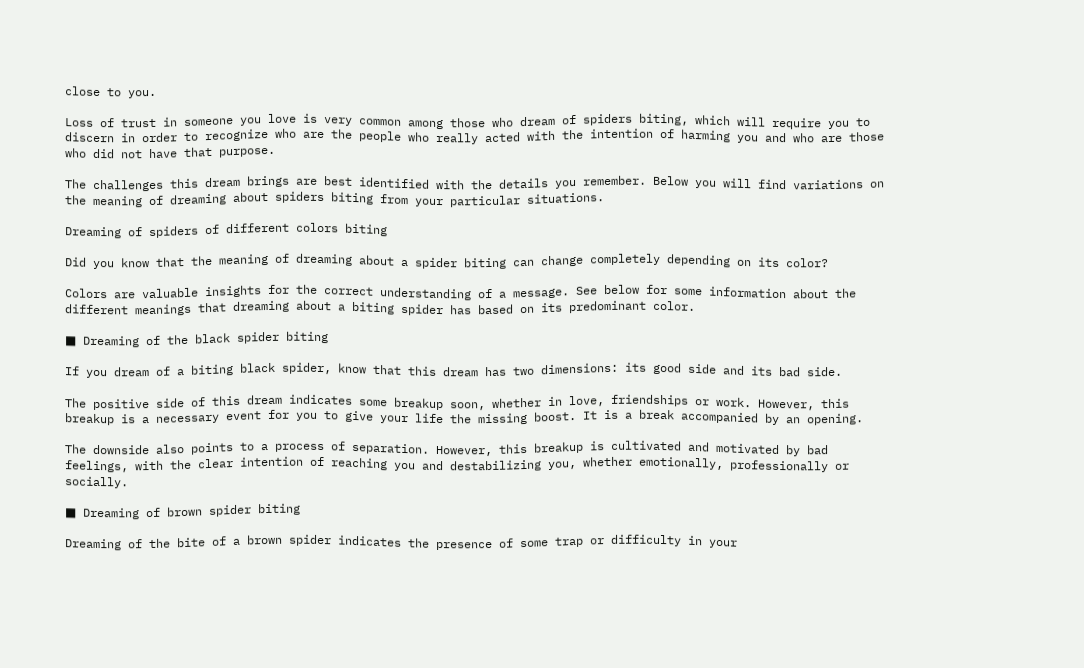close to you.

Loss of trust in someone you love is very common among those who dream of spiders biting, which will require you to discern in order to recognize who are the people who really acted with the intention of harming you and who are those who did not have that purpose.

The challenges this dream brings are best identified with the details you remember. Below you will find variations on the meaning of dreaming about spiders biting from your particular situations.

Dreaming of spiders of different colors biting

Did you know that the meaning of dreaming about a spider biting can change completely depending on its color?

Colors are valuable insights for the correct understanding of a message. See below for some information about the different meanings that dreaming about a biting spider has based on its predominant color.

■ Dreaming of the black spider biting

If you dream of a biting black spider, know that this dream has two dimensions: its good side and its bad side.

The positive side of this dream indicates some breakup soon, whether in love, friendships or work. However, this breakup is a necessary event for you to give your life the missing boost. It is a break accompanied by an opening.

The downside also points to a process of separation. However, this breakup is cultivated and motivated by bad feelings, with the clear intention of reaching you and destabilizing you, whether emotionally, professionally or socially.

■ Dreaming of brown spider biting

Dreaming of the bite of a brown spider indicates the presence of some trap or difficulty in your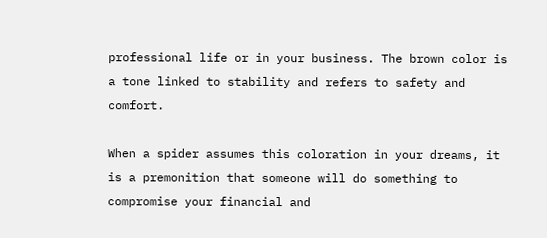professional life or in your business. The brown color is a tone linked to stability and refers to safety and comfort.

When a spider assumes this coloration in your dreams, it is a premonition that someone will do something to compromise your financial and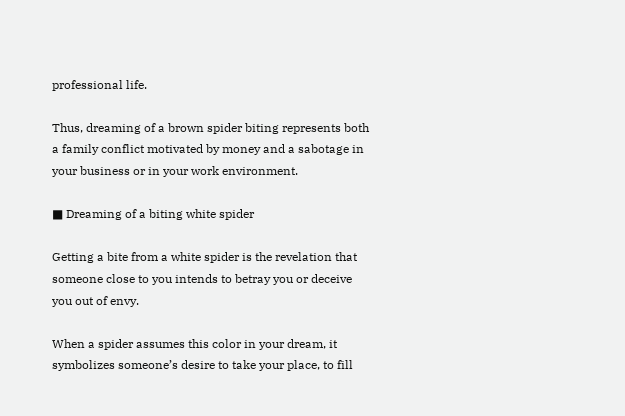professional life.

Thus, dreaming of a brown spider biting represents both a family conflict motivated by money and a sabotage in your business or in your work environment.

■ Dreaming of a biting white spider

Getting a bite from a white spider is the revelation that someone close to you intends to betray you or deceive you out of envy.

When a spider assumes this color in your dream, it symbolizes someone’s desire to take your place, to fill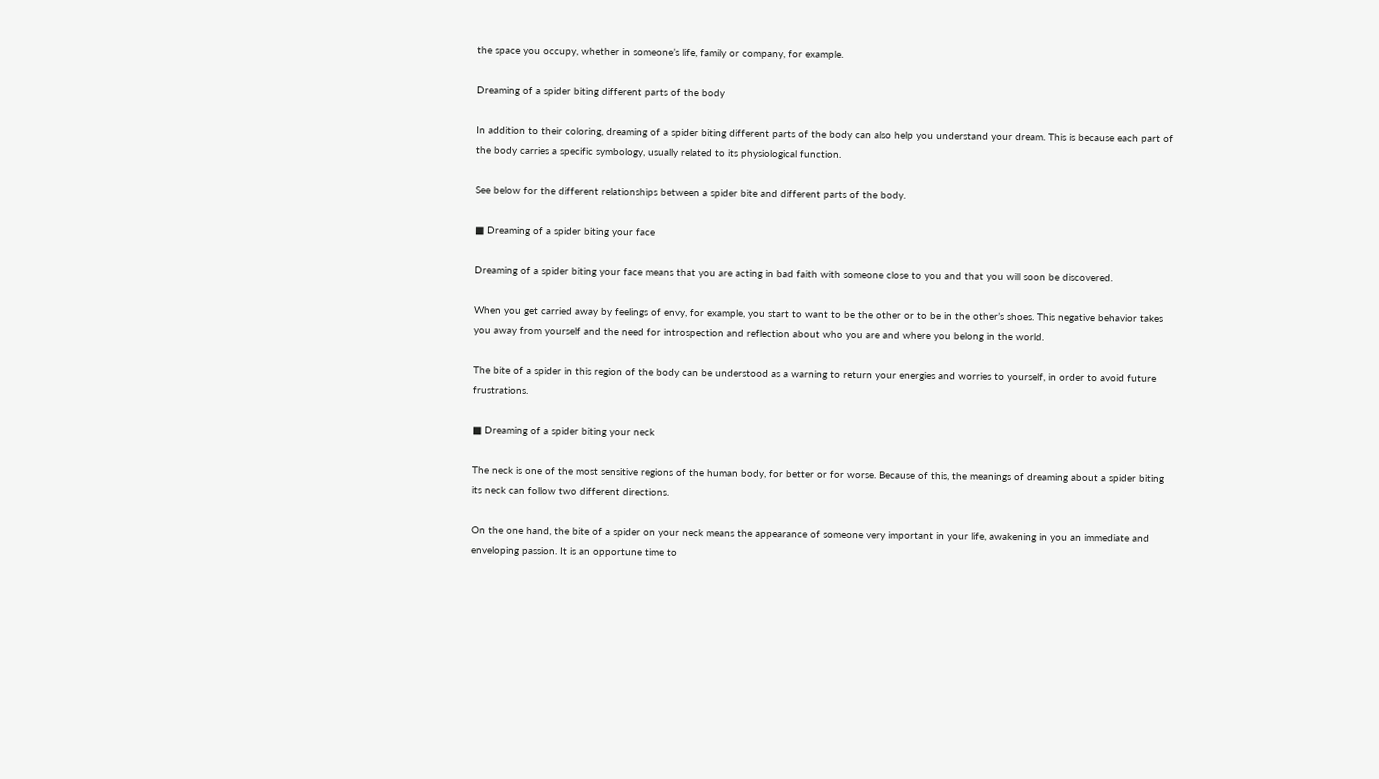the space you occupy, whether in someone’s life, family or company, for example.

Dreaming of a spider biting different parts of the body

In addition to their coloring, dreaming of a spider biting different parts of the body can also help you understand your dream. This is because each part of the body carries a specific symbology, usually related to its physiological function.

See below for the different relationships between a spider bite and different parts of the body.

■ Dreaming of a spider biting your face

Dreaming of a spider biting your face means that you are acting in bad faith with someone close to you and that you will soon be discovered.

When you get carried away by feelings of envy, for example, you start to want to be the other or to be in the other’s shoes. This negative behavior takes you away from yourself and the need for introspection and reflection about who you are and where you belong in the world.

The bite of a spider in this region of the body can be understood as a warning to return your energies and worries to yourself, in order to avoid future frustrations.

■ Dreaming of a spider biting your neck

The neck is one of the most sensitive regions of the human body, for better or for worse. Because of this, the meanings of dreaming about a spider biting its neck can follow two different directions.

On the one hand, the bite of a spider on your neck means the appearance of someone very important in your life, awakening in you an immediate and enveloping passion. It is an opportune time to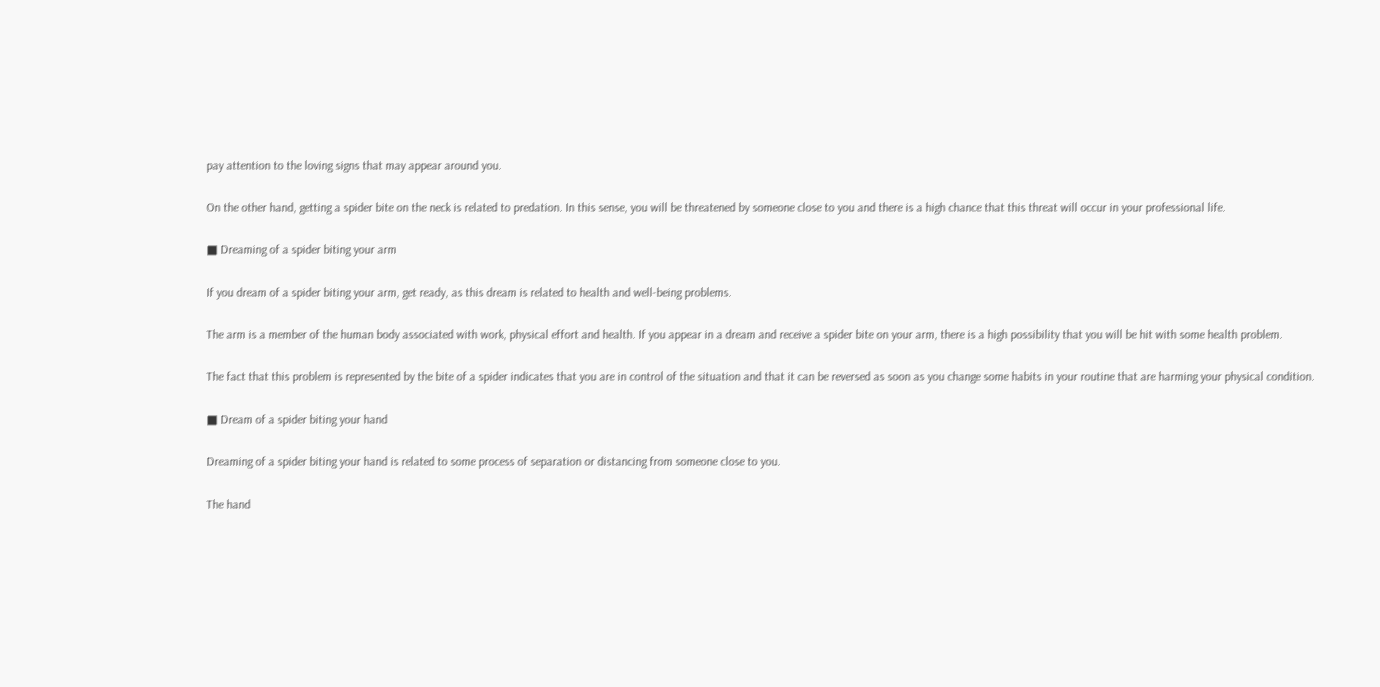pay attention to the loving signs that may appear around you.

On the other hand, getting a spider bite on the neck is related to predation. In this sense, you will be threatened by someone close to you and there is a high chance that this threat will occur in your professional life.

■ Dreaming of a spider biting your arm

If you dream of a spider biting your arm, get ready, as this dream is related to health and well-being problems.

The arm is a member of the human body associated with work, physical effort and health. If you appear in a dream and receive a spider bite on your arm, there is a high possibility that you will be hit with some health problem.

The fact that this problem is represented by the bite of a spider indicates that you are in control of the situation and that it can be reversed as soon as you change some habits in your routine that are harming your physical condition.

■ Dream of a spider biting your hand

Dreaming of a spider biting your hand is related to some process of separation or distancing from someone close to you.

The hand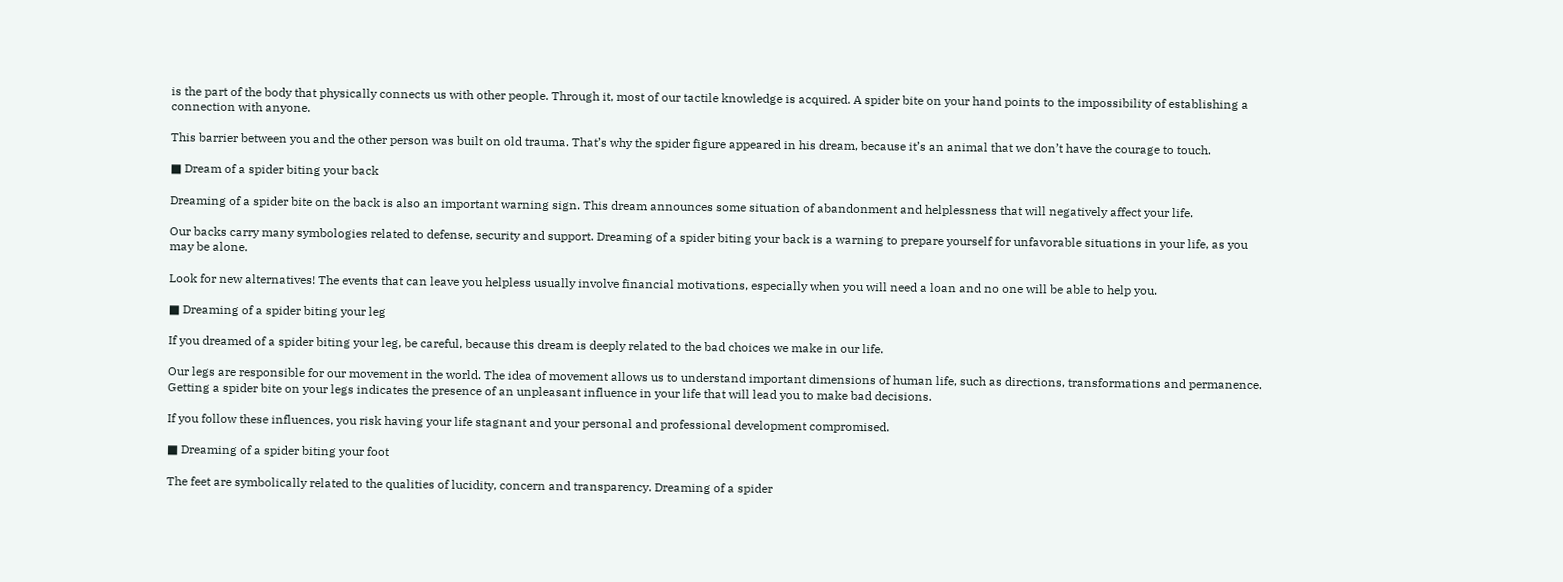is the part of the body that physically connects us with other people. Through it, most of our tactile knowledge is acquired. A spider bite on your hand points to the impossibility of establishing a connection with anyone.

This barrier between you and the other person was built on old trauma. That’s why the spider figure appeared in his dream, because it’s an animal that we don’t have the courage to touch.

■ Dream of a spider biting your back

Dreaming of a spider bite on the back is also an important warning sign. This dream announces some situation of abandonment and helplessness that will negatively affect your life.

Our backs carry many symbologies related to defense, security and support. Dreaming of a spider biting your back is a warning to prepare yourself for unfavorable situations in your life, as you may be alone.

Look for new alternatives! The events that can leave you helpless usually involve financial motivations, especially when you will need a loan and no one will be able to help you.

■ Dreaming of a spider biting your leg

If you dreamed of a spider biting your leg, be careful, because this dream is deeply related to the bad choices we make in our life.

Our legs are responsible for our movement in the world. The idea of movement allows us to understand important dimensions of human life, such as directions, transformations and permanence. Getting a spider bite on your legs indicates the presence of an unpleasant influence in your life that will lead you to make bad decisions.

If you follow these influences, you risk having your life stagnant and your personal and professional development compromised.

■ Dreaming of a spider biting your foot

The feet are symbolically related to the qualities of lucidity, concern and transparency. Dreaming of a spider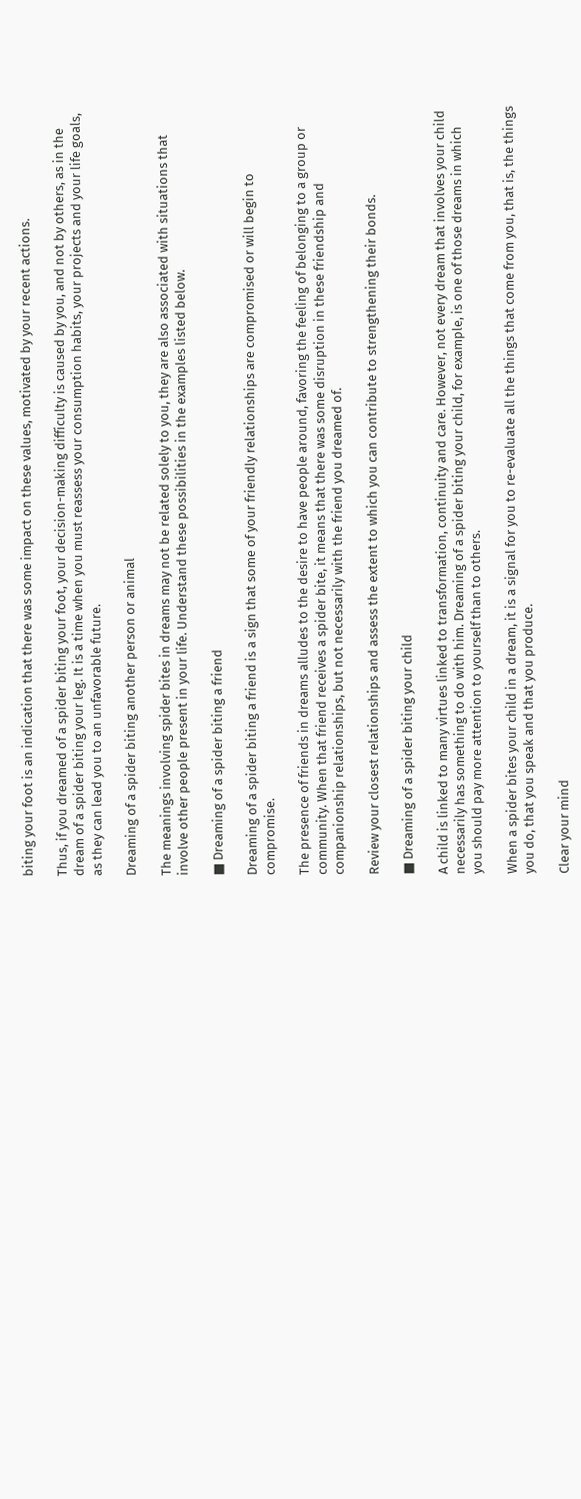biting your foot is an indication that there was some impact on these values, motivated by your recent actions.

Thus, if you dreamed of a spider biting your foot, your decision-making difficulty is caused by you, and not by others, as in the dream of a spider biting your leg. It is a time when you must reassess your consumption habits, your projects and your life goals, as they can lead you to an unfavorable future.

Dreaming of a spider biting another person or animal

The meanings involving spider bites in dreams may not be related solely to you, they are also associated with situations that involve other people present in your life. Understand these possibilities in the examples listed below.

■ Dreaming of a spider biting a friend

Dreaming of a spider biting a friend is a sign that some of your friendly relationships are compromised or will begin to compromise.

The presence of friends in dreams alludes to the desire to have people around, favoring the feeling of belonging to a group or community. When that friend receives a spider bite, it means that there was some disruption in these friendship and companionship relationships, but not necessarily with the friend you dreamed of.

Review your closest relationships and assess the extent to which you can contribute to strengthening their bonds.

■ Dreaming of a spider biting your child

A child is linked to many virtues linked to transformation, continuity and care. However, not every dream that involves your child necessarily has something to do with him. Dreaming of a spider biting your child, for example, is one of those dreams in which you should pay more attention to yourself than to others.

When a spider bites your child in a dream, it is a signal for you to re-evaluate all the things that come from you, that is, the things you do, that you speak and that you produce.

Clear your mind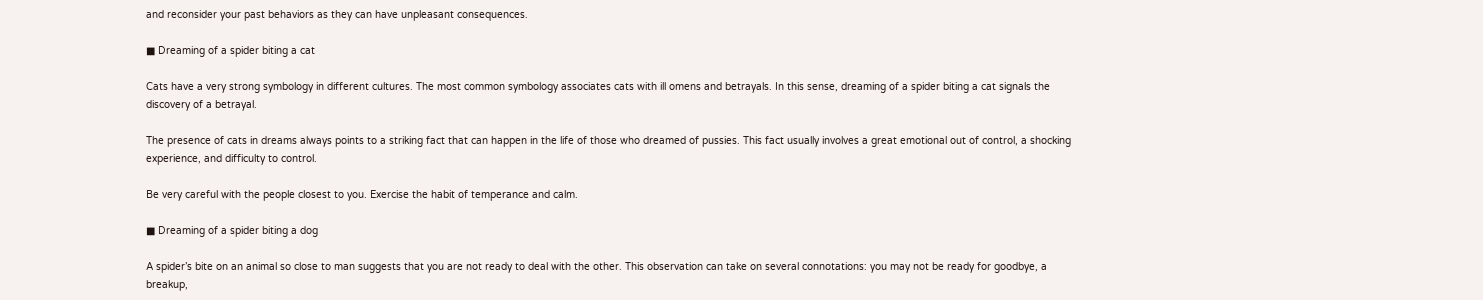and reconsider your past behaviors as they can have unpleasant consequences.

■ Dreaming of a spider biting a cat

Cats have a very strong symbology in different cultures. The most common symbology associates cats with ill omens and betrayals. In this sense, dreaming of a spider biting a cat signals the discovery of a betrayal.

The presence of cats in dreams always points to a striking fact that can happen in the life of those who dreamed of pussies. This fact usually involves a great emotional out of control, a shocking experience, and difficulty to control.

Be very careful with the people closest to you. Exercise the habit of temperance and calm.

■ Dreaming of a spider biting a dog

A spider’s bite on an animal so close to man suggests that you are not ready to deal with the other. This observation can take on several connotations: you may not be ready for goodbye, a breakup,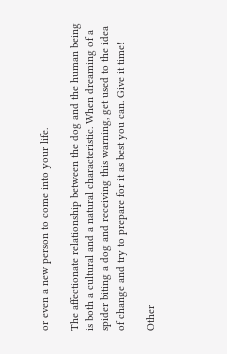or even a new person to come into your life.

The affectionate relationship between the dog and the human being is both a cultural and a natural characteristic. When dreaming of a spider biting a dog and receiving this warning, get used to the idea of change and try to prepare for it as best you can. Give it time!

Other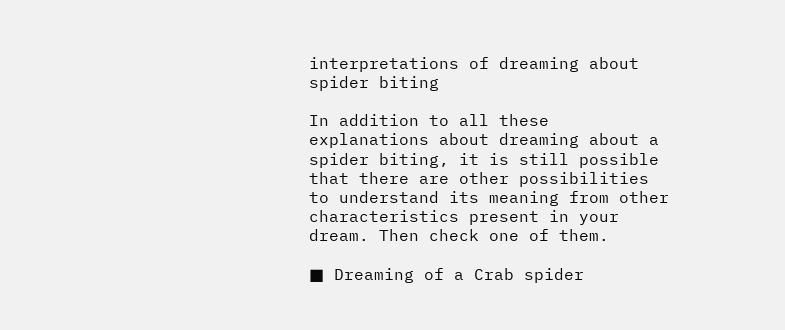interpretations of dreaming about spider biting

In addition to all these explanations about dreaming about a spider biting, it is still possible that there are other possibilities to understand its meaning from other characteristics present in your dream. Then check one of them.

■ Dreaming of a Crab spider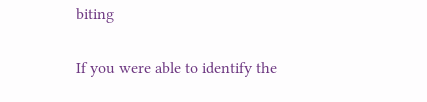biting

If you were able to identify the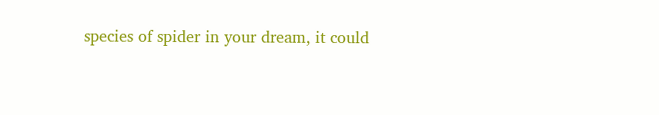species of spider in your dream, it could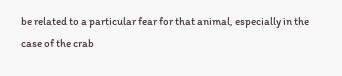be related to a particular fear for that animal, especially in the case of the crab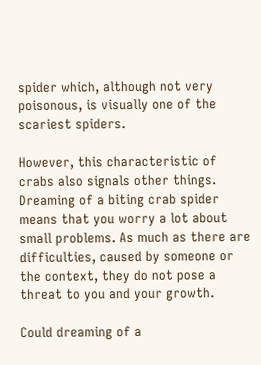spider which, although not very poisonous, is visually one of the scariest spiders.

However, this characteristic of crabs also signals other things. Dreaming of a biting crab spider means that you worry a lot about small problems. As much as there are difficulties, caused by someone or the context, they do not pose a threat to you and your growth.

Could dreaming of a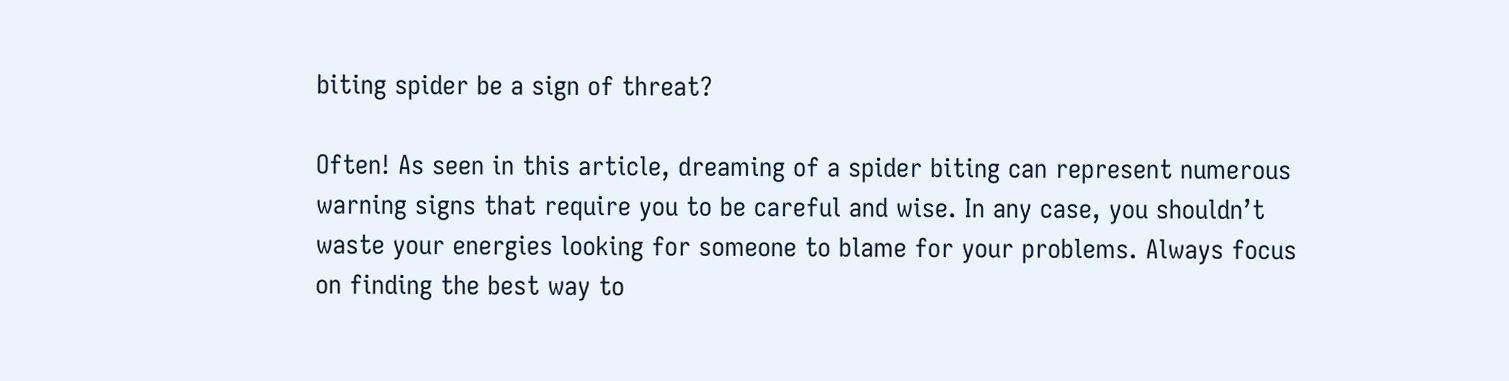biting spider be a sign of threat?

Often! As seen in this article, dreaming of a spider biting can represent numerous warning signs that require you to be careful and wise. In any case, you shouldn’t waste your energies looking for someone to blame for your problems. Always focus on finding the best way to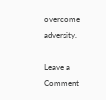overcome adversity.

Leave a Comment